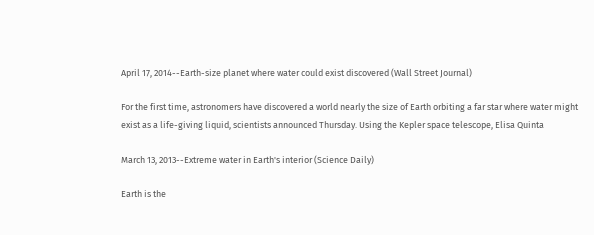April 17, 2014--Earth-size planet where water could exist discovered (Wall Street Journal)

For the first time, astronomers have discovered a world nearly the size of Earth orbiting a far star where water might exist as a life-giving liquid, scientists announced Thursday. Using the Kepler space telescope, Elisa Quinta

March 13, 2013--Extreme water in Earth's interior (Science Daily)

Earth is the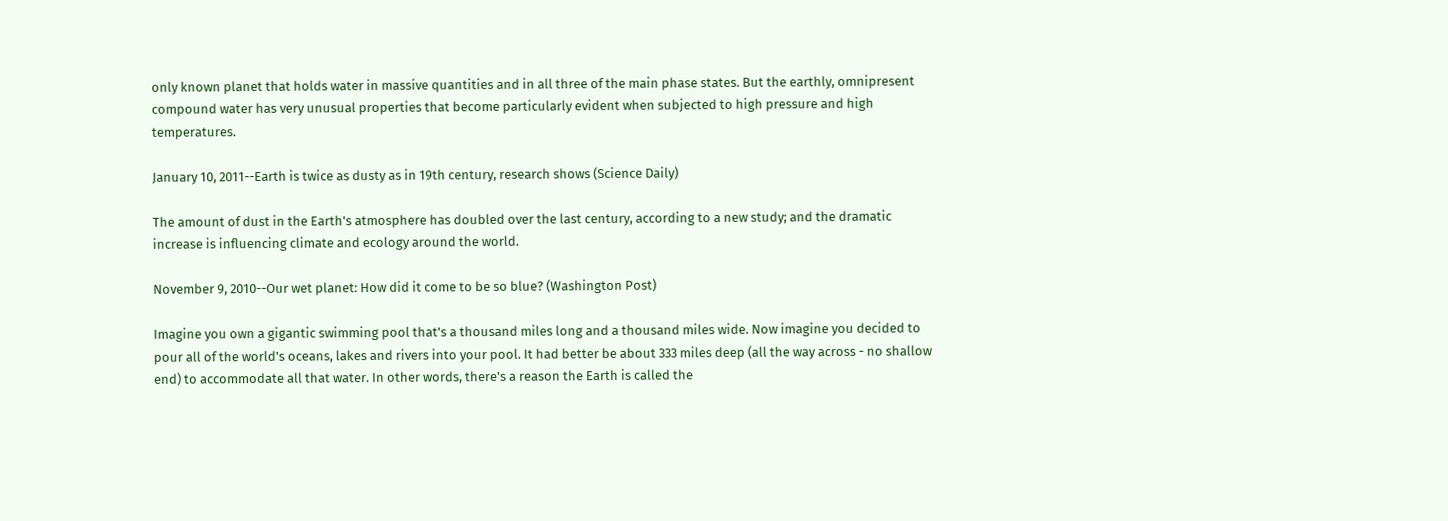only known planet that holds water in massive quantities and in all three of the main phase states. But the earthly, omnipresent compound water has very unusual properties that become particularly evident when subjected to high pressure and high temperatures.

January 10, 2011--Earth is twice as dusty as in 19th century, research shows (Science Daily)

The amount of dust in the Earth's atmosphere has doubled over the last century, according to a new study; and the dramatic increase is influencing climate and ecology around the world.

November 9, 2010--Our wet planet: How did it come to be so blue? (Washington Post)

Imagine you own a gigantic swimming pool that's a thousand miles long and a thousand miles wide. Now imagine you decided to pour all of the world's oceans, lakes and rivers into your pool. It had better be about 333 miles deep (all the way across - no shallow end) to accommodate all that water. In other words, there's a reason the Earth is called the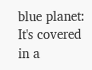blue planet: It's covered in a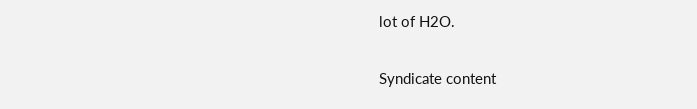lot of H2O.

Syndicate content